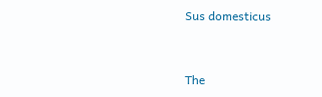Sus domesticus


The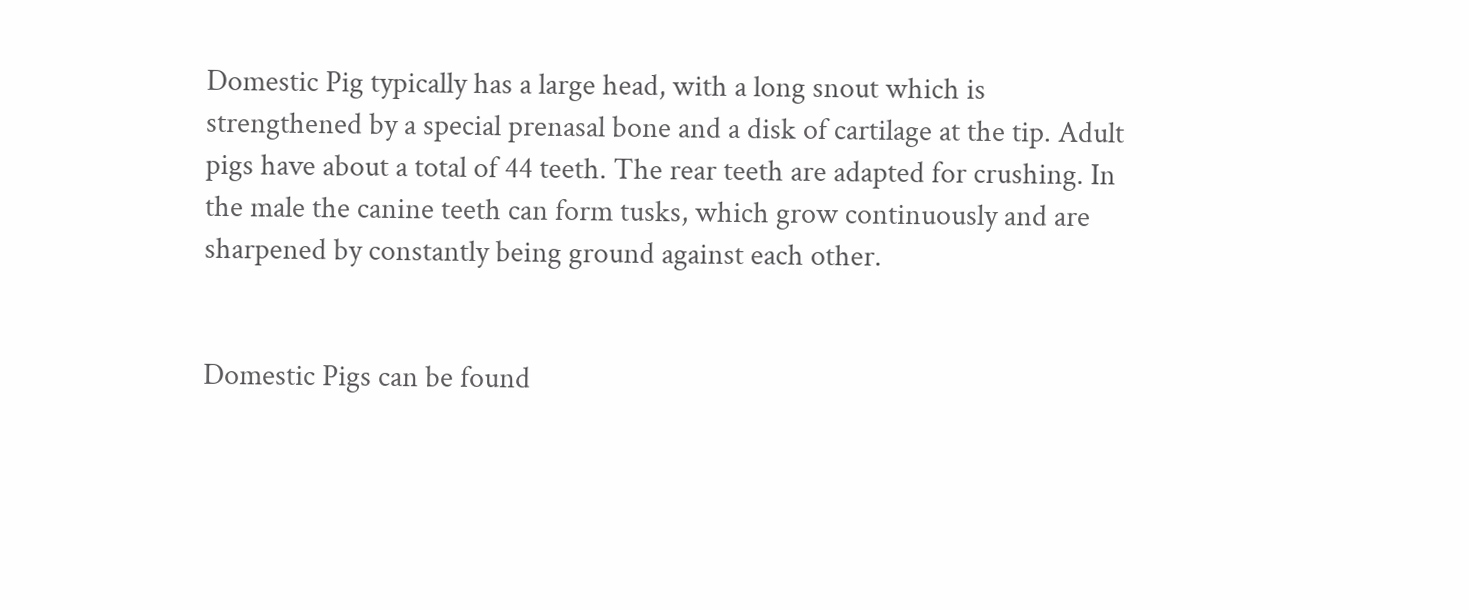Domestic Pig typically has a large head, with a long snout which is strengthened by a special prenasal bone and a disk of cartilage at the tip. Adult pigs have about a total of 44 teeth. The rear teeth are adapted for crushing. In the male the canine teeth can form tusks, which grow continuously and are sharpened by constantly being ground against each other.


Domestic Pigs can be found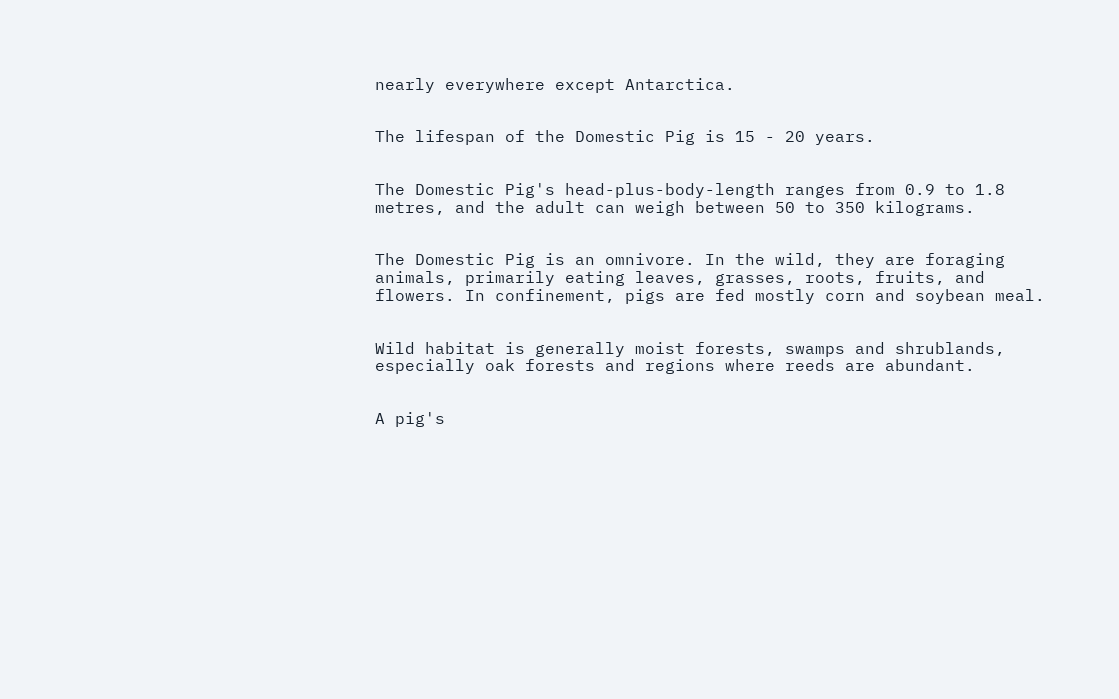nearly everywhere except Antarctica.


The lifespan of the Domestic Pig is 15 - 20 years.


The Domestic Pig's head-plus-body-length ranges from 0.9 to 1.8 metres, and the adult can weigh between 50 to 350 kilograms.


The Domestic Pig is an omnivore. In the wild, they are foraging animals, primarily eating leaves, grasses, roots, fruits, and flowers. In confinement, pigs are fed mostly corn and soybean meal.


Wild habitat is generally moist forests, swamps and shrublands, especially oak forests and regions where reeds are abundant.


A pig's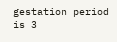gestation period is 3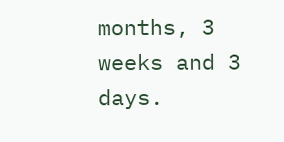months, 3 weeks and 3 days.